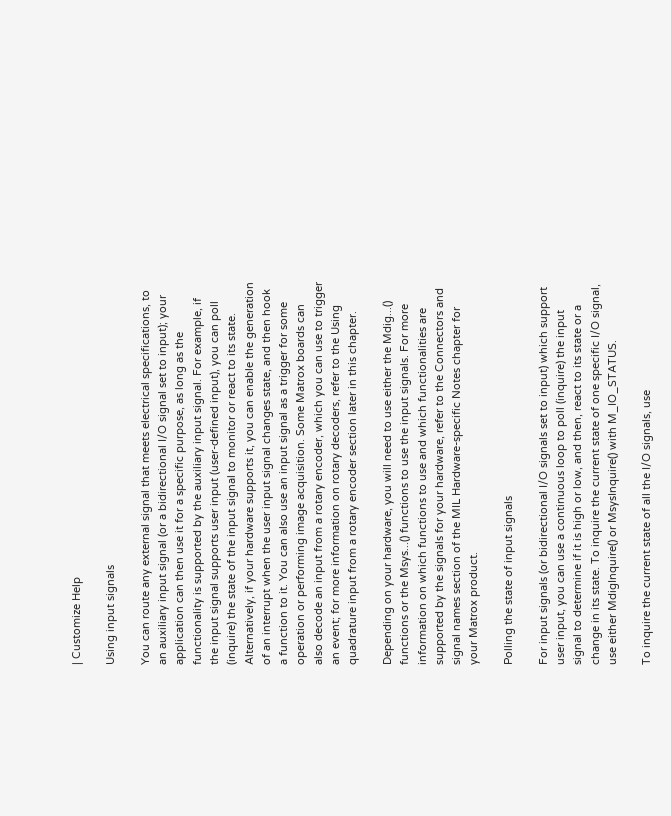| Customize Help

Using input signals

You can route any external signal that meets electrical specifications, to an auxiliary input signal (or a bidirectional I/O signal set to input); your application can then use it for a specific purpose, as long as the functionality is supported by the auxiliary input signal. For example, if the input signal supports user input (user-defined input), you can poll (inquire) the state of the input signal to monitor or react to its state. Alternatively, if your hardware supports it, you can enable the generation of an interrupt when the user input signal changes state, and then hook a function to it. You can also use an input signal as a trigger for some operation or performing image acquisition. Some Matrox boards can also decode an input from a rotary encoder, which you can use to trigger an event; for more information on rotary decoders, refer to the Using quadrature input from a rotary encoder section later in this chapter.

Depending on your hardware, you will need to use either the Mdig...() functions or the Msys...() functions to use the input signals. For more information on which functions to use and which functionalities are supported by the signals for your hardware, refer to the Connectors and signal names section of the MIL Hardware-specific Notes chapter for your Matrox product.

Polling the state of input signals

For input signals (or bidirectional I/O signals set to input) which support user input, you can use a continuous loop to poll (inquire) the input signal to determine if it is high or low, and then, react to its state or a change in its state. To inquire the current state of one specific I/O signal, use either MdigInquire() or MsysInquire() with M_IO_STATUS.

To inquire the current state of all the I/O signals, use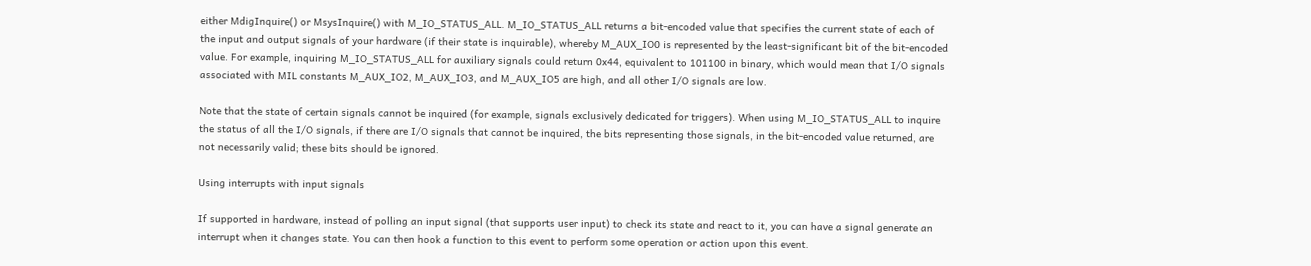either MdigInquire() or MsysInquire() with M_IO_STATUS_ALL. M_IO_STATUS_ALL returns a bit-encoded value that specifies the current state of each of the input and output signals of your hardware (if their state is inquirable), whereby M_AUX_IO0 is represented by the least-significant bit of the bit-encoded value. For example, inquiring M_IO_STATUS_ALL for auxiliary signals could return 0x44, equivalent to 101100 in binary, which would mean that I/O signals associated with MIL constants M_AUX_IO2, M_AUX_IO3, and M_AUX_IO5 are high, and all other I/O signals are low.

Note that the state of certain signals cannot be inquired (for example, signals exclusively dedicated for triggers). When using M_IO_STATUS_ALL to inquire the status of all the I/O signals, if there are I/O signals that cannot be inquired, the bits representing those signals, in the bit-encoded value returned, are not necessarily valid; these bits should be ignored.

Using interrupts with input signals

If supported in hardware, instead of polling an input signal (that supports user input) to check its state and react to it, you can have a signal generate an interrupt when it changes state. You can then hook a function to this event to perform some operation or action upon this event.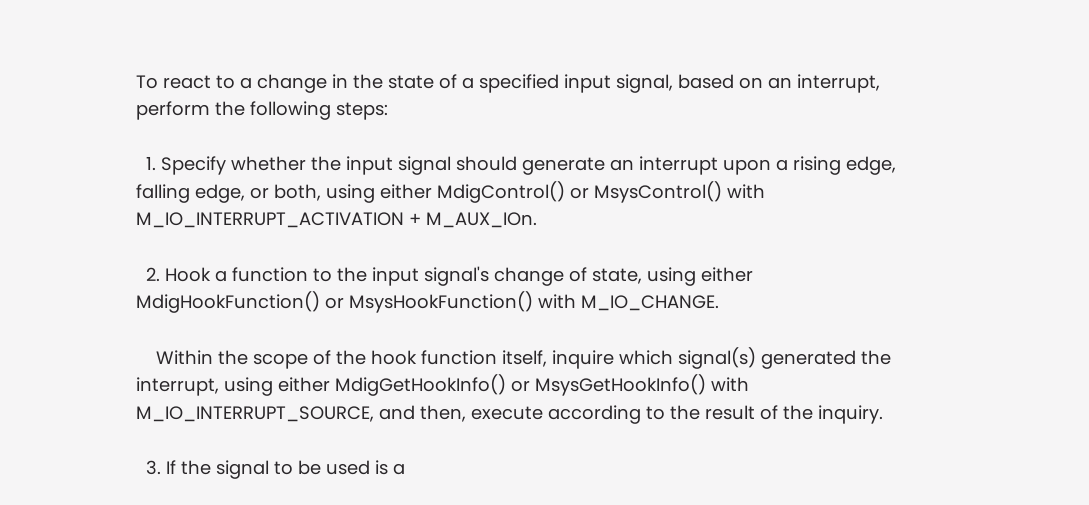To react to a change in the state of a specified input signal, based on an interrupt, perform the following steps:

  1. Specify whether the input signal should generate an interrupt upon a rising edge, falling edge, or both, using either MdigControl() or MsysControl() with M_IO_INTERRUPT_ACTIVATION + M_AUX_IOn.

  2. Hook a function to the input signal's change of state, using either MdigHookFunction() or MsysHookFunction() with M_IO_CHANGE.

    Within the scope of the hook function itself, inquire which signal(s) generated the interrupt, using either MdigGetHookInfo() or MsysGetHookInfo() with M_IO_INTERRUPT_SOURCE, and then, execute according to the result of the inquiry.

  3. If the signal to be used is a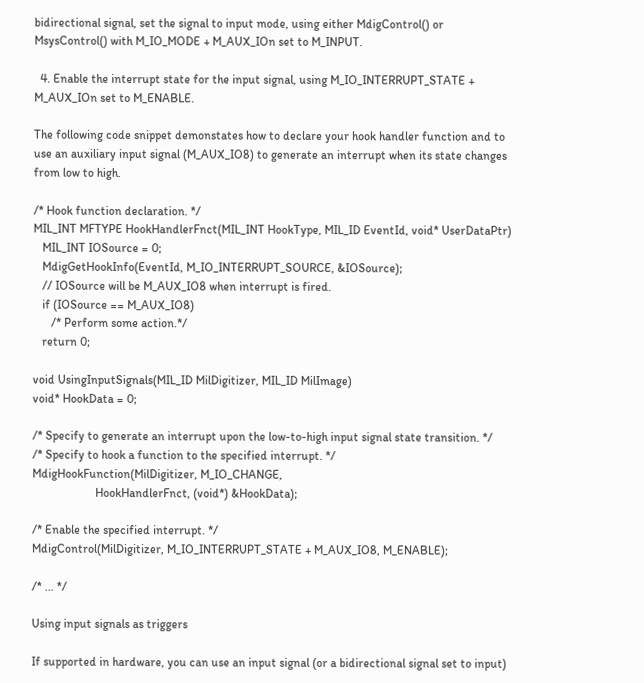bidirectional signal, set the signal to input mode, using either MdigControl() or MsysControl() with M_IO_MODE + M_AUX_IOn set to M_INPUT.

  4. Enable the interrupt state for the input signal, using M_IO_INTERRUPT_STATE + M_AUX_IOn set to M_ENABLE.

The following code snippet demonstates how to declare your hook handler function and to use an auxiliary input signal (M_AUX_IO8) to generate an interrupt when its state changes from low to high.

/* Hook function declaration. */
MIL_INT MFTYPE HookHandlerFnct(MIL_INT HookType, MIL_ID EventId, void* UserDataPtr)
   MIL_INT IOSource = 0;
   MdigGetHookInfo(EventId, M_IO_INTERRUPT_SOURCE, &IOSource);
   // IOSource will be M_AUX_IO8 when interrupt is fired.
   if (IOSource == M_AUX_IO8)
      /* Perform some action.*/
   return 0;

void UsingInputSignals(MIL_ID MilDigitizer, MIL_ID MilImage)
void* HookData = 0;

/* Specify to generate an interrupt upon the low-to-high input signal state transition. */
/* Specify to hook a function to the specified interrupt. */
MdigHookFunction(MilDigitizer, M_IO_CHANGE,
                     HookHandlerFnct, (void*) &HookData);

/* Enable the specified interrupt. */
MdigControl(MilDigitizer, M_IO_INTERRUPT_STATE + M_AUX_IO8, M_ENABLE);

/* ... */

Using input signals as triggers

If supported in hardware, you can use an input signal (or a bidirectional signal set to input)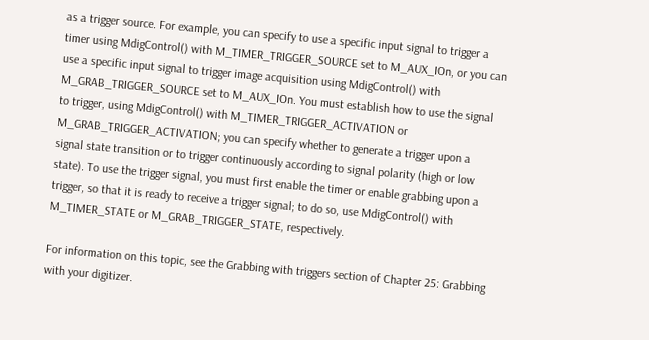as a trigger source. For example, you can specify to use a specific input signal to trigger a timer using MdigControl() with M_TIMER_TRIGGER_SOURCE set to M_AUX_IOn, or you can use a specific input signal to trigger image acquisition using MdigControl() with M_GRAB_TRIGGER_SOURCE set to M_AUX_IOn. You must establish how to use the signal to trigger, using MdigControl() with M_TIMER_TRIGGER_ACTIVATION or M_GRAB_TRIGGER_ACTIVATION; you can specify whether to generate a trigger upon a signal state transition or to trigger continuously according to signal polarity (high or low state). To use the trigger signal, you must first enable the timer or enable grabbing upon a trigger, so that it is ready to receive a trigger signal; to do so, use MdigControl() with M_TIMER_STATE or M_GRAB_TRIGGER_STATE, respectively.

For information on this topic, see the Grabbing with triggers section of Chapter 25: Grabbing with your digitizer.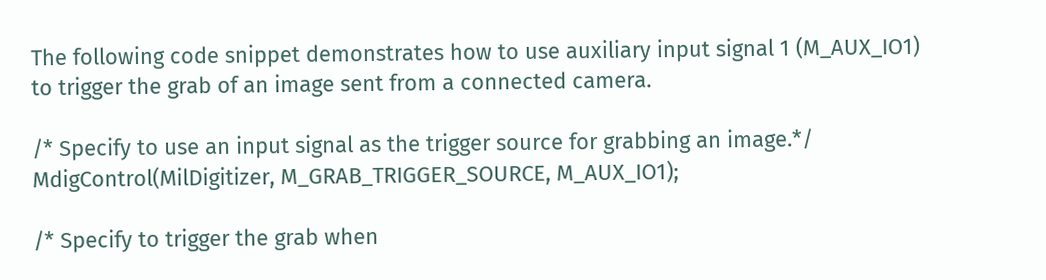The following code snippet demonstrates how to use auxiliary input signal 1 (M_AUX_IO1) to trigger the grab of an image sent from a connected camera.

/* Specify to use an input signal as the trigger source for grabbing an image.*/
MdigControl(MilDigitizer, M_GRAB_TRIGGER_SOURCE, M_AUX_IO1);

/* Specify to trigger the grab when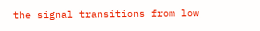the signal transitions from low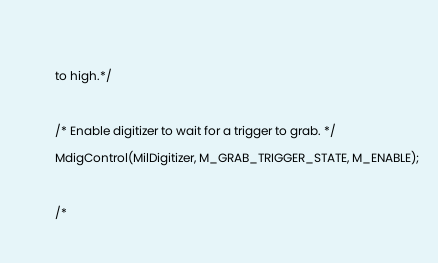to high.*/

/* Enable digitizer to wait for a trigger to grab. */
MdigControl(MilDigitizer, M_GRAB_TRIGGER_STATE, M_ENABLE);

/*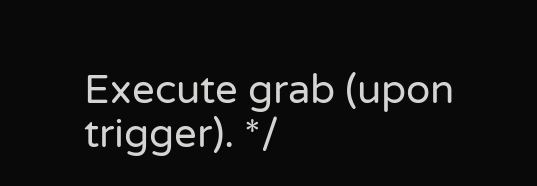Execute grab (upon trigger). */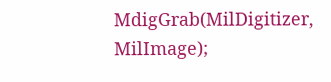MdigGrab(MilDigitizer, MilImage);